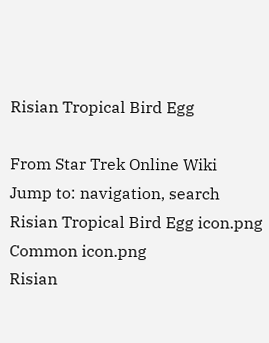Risian Tropical Bird Egg

From Star Trek Online Wiki
Jump to: navigation, search
Risian Tropical Bird Egg icon.png
Common icon.png
Risian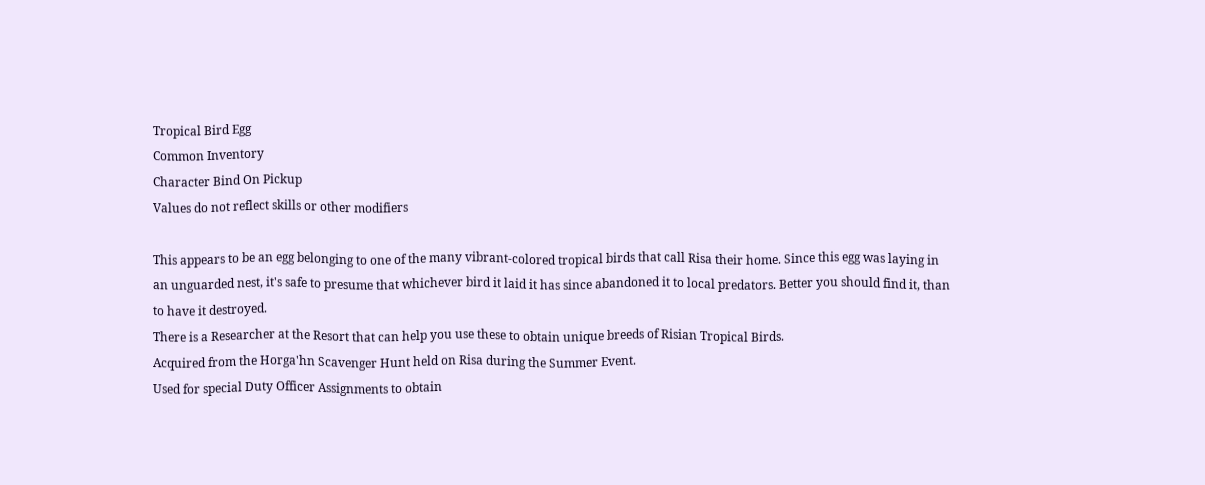Tropical Bird Egg
Common Inventory
Character Bind On Pickup
Values do not reflect skills or other modifiers

This appears to be an egg belonging to one of the many vibrant-colored tropical birds that call Risa their home. Since this egg was laying in an unguarded nest, it's safe to presume that whichever bird it laid it has since abandoned it to local predators. Better you should find it, than to have it destroyed.
There is a Researcher at the Resort that can help you use these to obtain unique breeds of Risian Tropical Birds.
Acquired from the Horga'hn Scavenger Hunt held on Risa during the Summer Event.
Used for special Duty Officer Assignments to obtain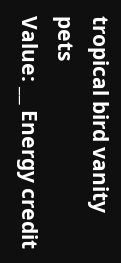tropical bird vanity pets
Value: __ Energy credit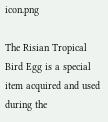icon.png

The Risian Tropical Bird Egg is a special item acquired and used during the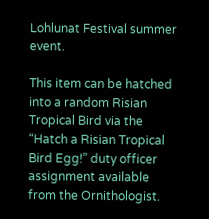Lohlunat Festival summer event.

This item can be hatched into a random Risian Tropical Bird via the “Hatch a Risian Tropical Bird Egg!” duty officer assignment available from the Ornithologist.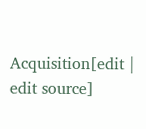Acquisition[edit | edit source]